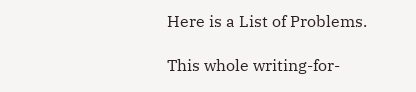Here is a List of Problems.

This whole writing-for-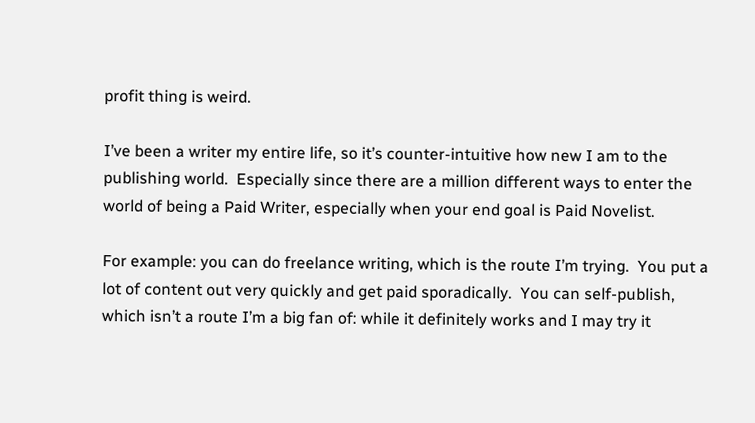profit thing is weird.

I’ve been a writer my entire life, so it’s counter-intuitive how new I am to the publishing world.  Especially since there are a million different ways to enter the world of being a Paid Writer, especially when your end goal is Paid Novelist.

For example: you can do freelance writing, which is the route I’m trying.  You put a lot of content out very quickly and get paid sporadically.  You can self-publish, which isn’t a route I’m a big fan of: while it definitely works and I may try it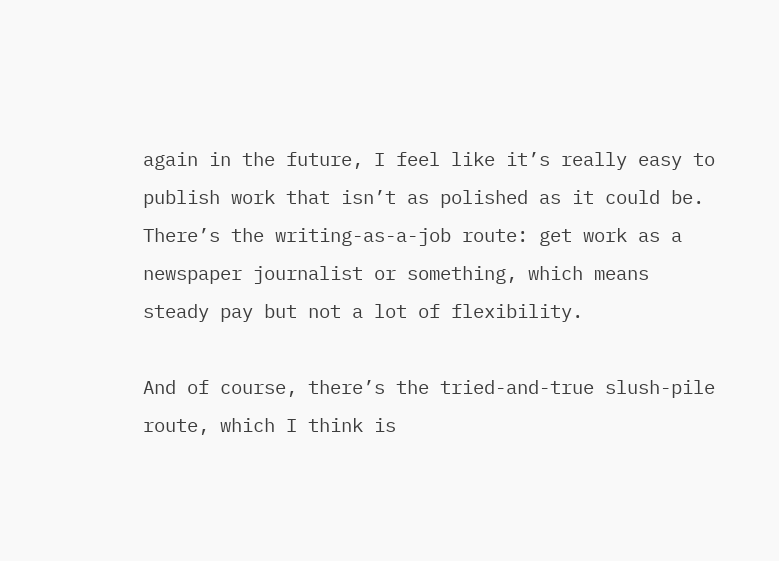again in the future, I feel like it’s really easy to publish work that isn’t as polished as it could be.  There’s the writing-as-a-job route: get work as a newspaper journalist or something, which means steady pay but not a lot of flexibility.

And of course, there’s the tried-and-true slush-pile route, which I think is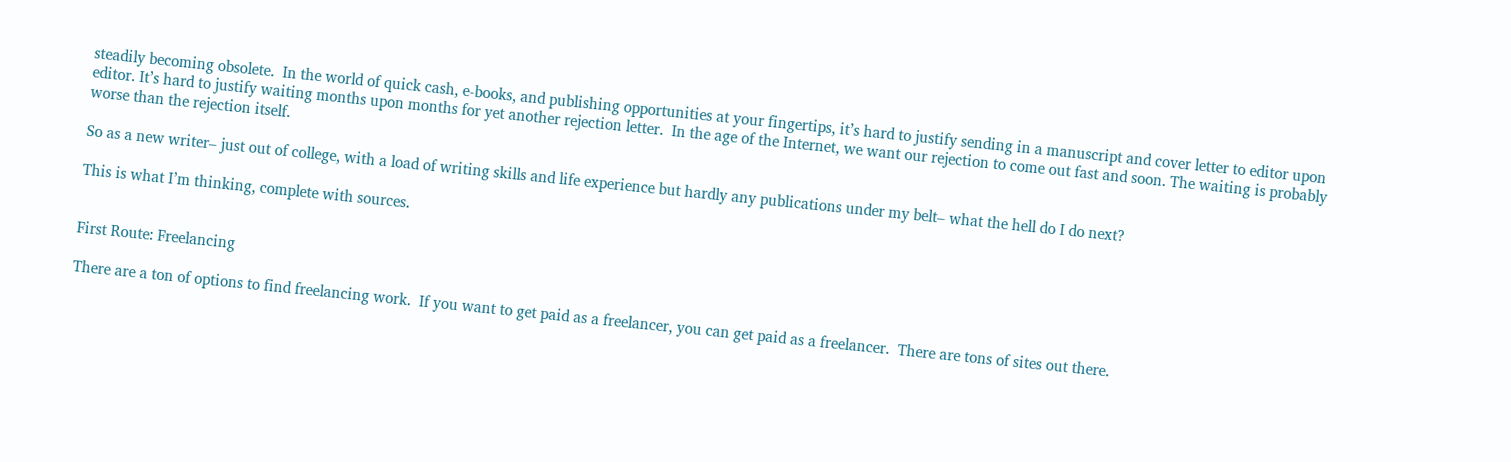steadily becoming obsolete.  In the world of quick cash, e-books, and publishing opportunities at your fingertips, it’s hard to justify sending in a manuscript and cover letter to editor upon editor. It’s hard to justify waiting months upon months for yet another rejection letter.  In the age of the Internet, we want our rejection to come out fast and soon. The waiting is probably worse than the rejection itself.

So as a new writer– just out of college, with a load of writing skills and life experience but hardly any publications under my belt– what the hell do I do next?

This is what I’m thinking, complete with sources.


First Route: Freelancing

There are a ton of options to find freelancing work.  If you want to get paid as a freelancer, you can get paid as a freelancer.  There are tons of sites out there.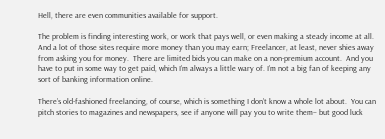Hell, there are even communities available for support.

The problem is finding interesting work, or work that pays well, or even making a steady income at all. And a lot of those sites require more money than you may earn; Freelancer, at least, never shies away from asking you for money.  There are limited bids you can make on a non-premium account.  And you have to put in some way to get paid, which I’m always a little wary of. I’m not a big fan of keeping any sort of banking information online.

There’s old-fashioned freelancing, of course, which is something I don’t know a whole lot about.  You can pitch stories to magazines and newspapers, see if anyone will pay you to write them– but good luck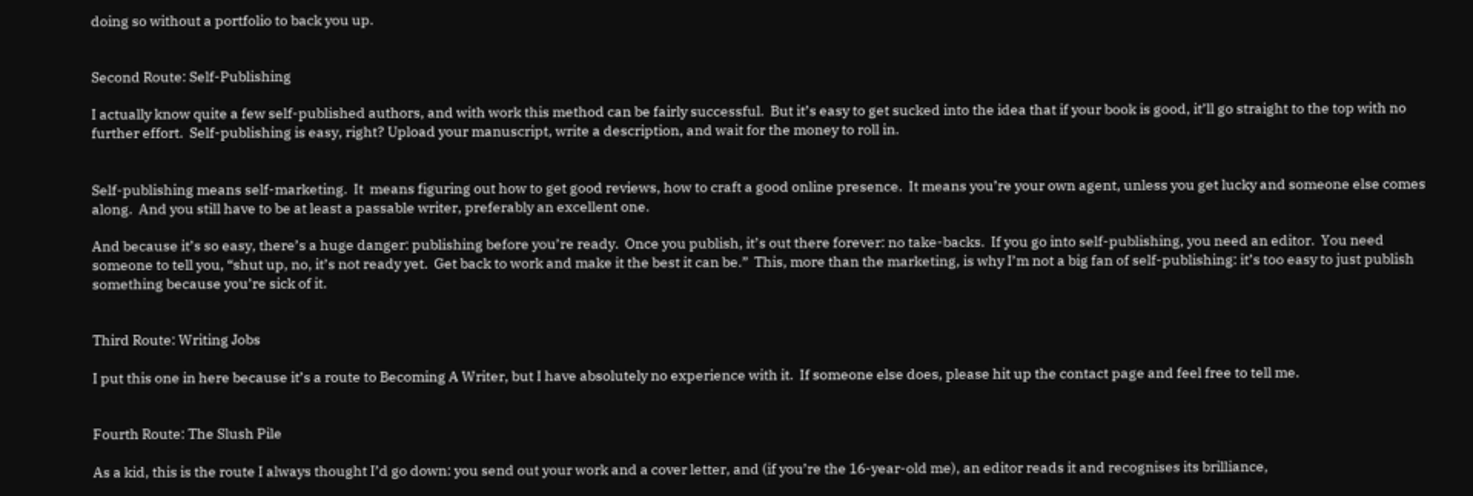doing so without a portfolio to back you up.


Second Route: Self-Publishing

I actually know quite a few self-published authors, and with work this method can be fairly successful.  But it’s easy to get sucked into the idea that if your book is good, it’ll go straight to the top with no further effort.  Self-publishing is easy, right? Upload your manuscript, write a description, and wait for the money to roll in.


Self-publishing means self-marketing.  It  means figuring out how to get good reviews, how to craft a good online presence.  It means you’re your own agent, unless you get lucky and someone else comes along.  And you still have to be at least a passable writer, preferably an excellent one.

And because it’s so easy, there’s a huge danger: publishing before you’re ready.  Once you publish, it’s out there forever: no take-backs.  If you go into self-publishing, you need an editor.  You need someone to tell you, “shut up, no, it’s not ready yet.  Get back to work and make it the best it can be.”  This, more than the marketing, is why I’m not a big fan of self-publishing: it’s too easy to just publish something because you’re sick of it.


Third Route: Writing Jobs

I put this one in here because it’s a route to Becoming A Writer, but I have absolutely no experience with it.  If someone else does, please hit up the contact page and feel free to tell me.


Fourth Route: The Slush Pile

As a kid, this is the route I always thought I’d go down: you send out your work and a cover letter, and (if you’re the 16-year-old me), an editor reads it and recognises its brilliance,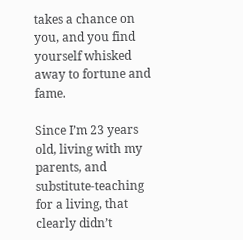takes a chance on you, and you find yourself whisked away to fortune and fame.

Since I’m 23 years old, living with my parents, and substitute-teaching for a living, that clearly didn’t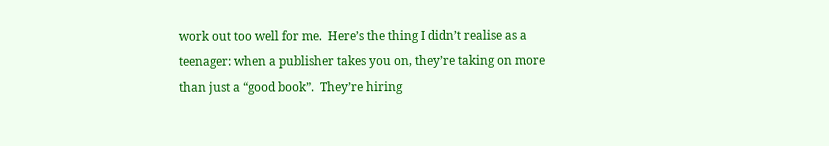work out too well for me.  Here’s the thing I didn’t realise as a teenager: when a publisher takes you on, they’re taking on more than just a “good book”.  They’re hiring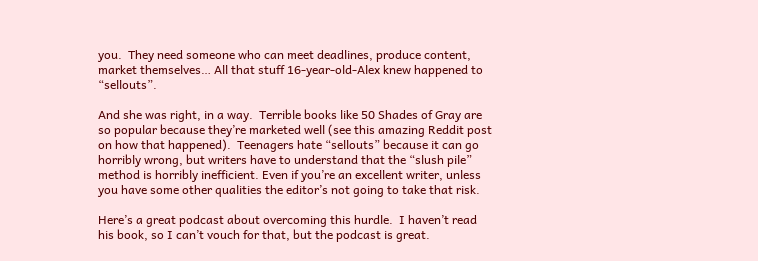you.  They need someone who can meet deadlines, produce content, market themselves… All that stuff 16-year-old-Alex knew happened to “sellouts”.

And she was right, in a way.  Terrible books like 50 Shades of Gray are so popular because they’re marketed well (see this amazing Reddit post on how that happened).  Teenagers hate “sellouts” because it can go horribly wrong, but writers have to understand that the “slush pile” method is horribly inefficient. Even if you’re an excellent writer, unless you have some other qualities the editor’s not going to take that risk.

Here’s a great podcast about overcoming this hurdle.  I haven’t read his book, so I can’t vouch for that, but the podcast is great.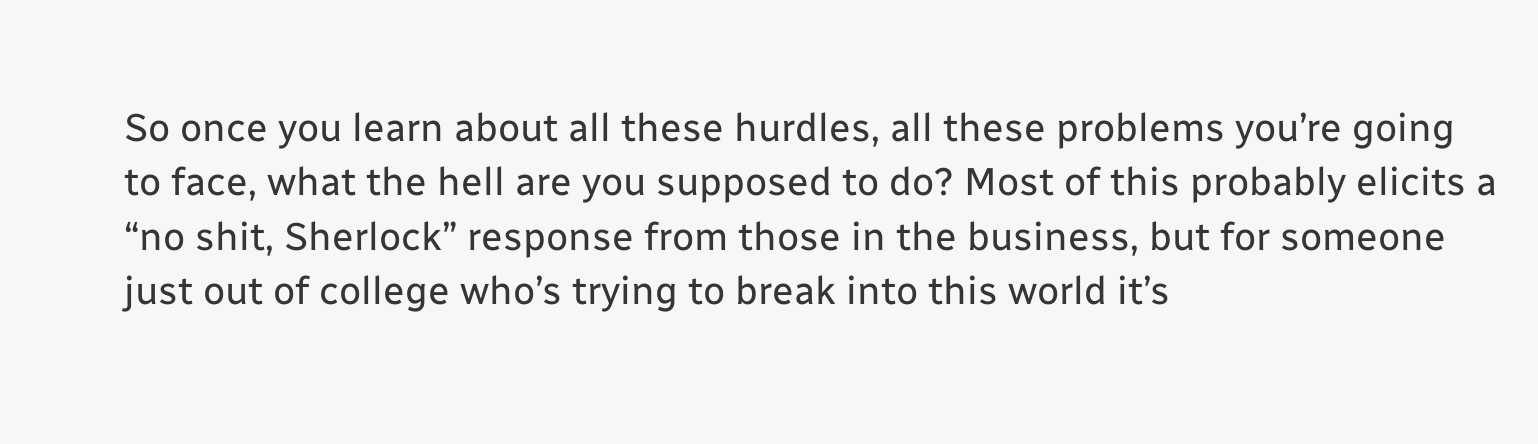So once you learn about all these hurdles, all these problems you’re going to face, what the hell are you supposed to do? Most of this probably elicits a “no shit, Sherlock” response from those in the business, but for someone just out of college who’s trying to break into this world it’s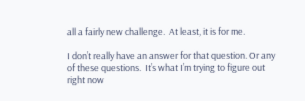all a fairly new challenge.  At least, it is for me.

I don’t really have an answer for that question. Or any of these questions.  It’s what I’m trying to figure out right now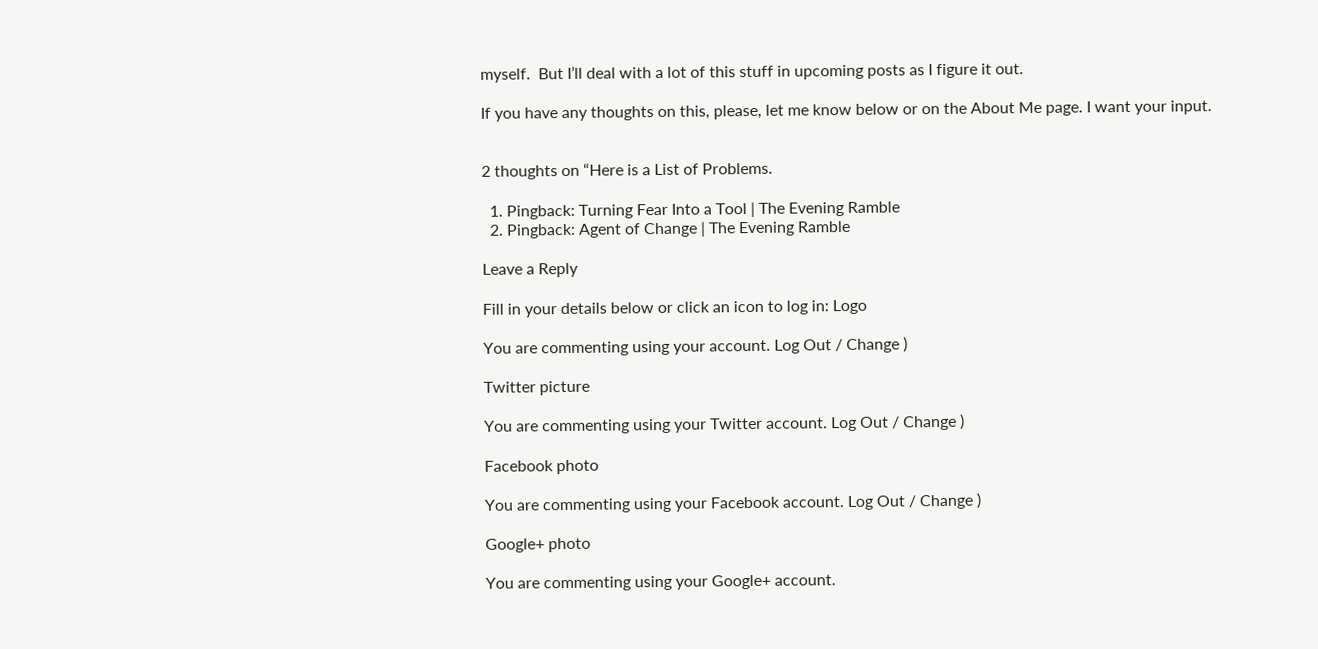myself.  But I’ll deal with a lot of this stuff in upcoming posts as I figure it out.

If you have any thoughts on this, please, let me know below or on the About Me page. I want your input.


2 thoughts on “Here is a List of Problems.

  1. Pingback: Turning Fear Into a Tool | The Evening Ramble
  2. Pingback: Agent of Change | The Evening Ramble

Leave a Reply

Fill in your details below or click an icon to log in: Logo

You are commenting using your account. Log Out / Change )

Twitter picture

You are commenting using your Twitter account. Log Out / Change )

Facebook photo

You are commenting using your Facebook account. Log Out / Change )

Google+ photo

You are commenting using your Google+ account.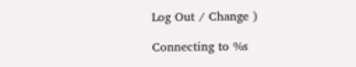Log Out / Change )

Connecting to %s